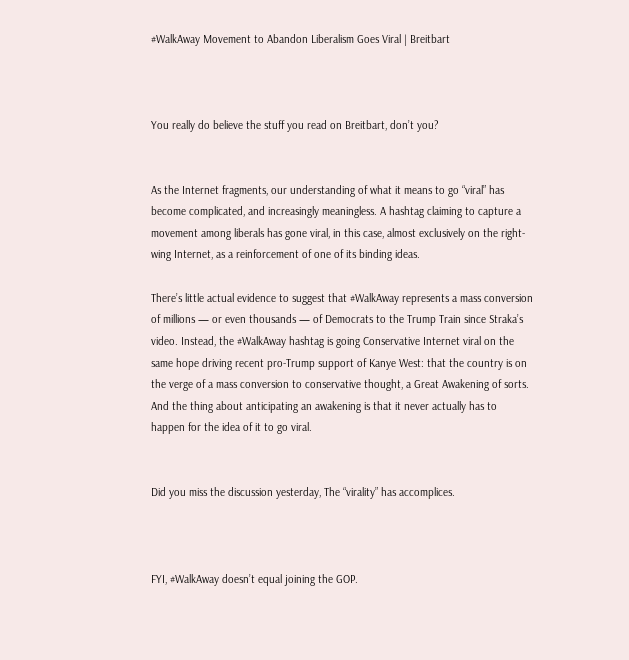#WalkAway Movement to Abandon Liberalism Goes Viral | Breitbart



You really do believe the stuff you read on Breitbart, don’t you?


As the Internet fragments, our understanding of what it means to go “viral” has become complicated, and increasingly meaningless. A hashtag claiming to capture a movement among liberals has gone viral, in this case, almost exclusively on the right-wing Internet, as a reinforcement of one of its binding ideas.

There’s little actual evidence to suggest that #WalkAway represents a mass conversion of millions — or even thousands — of Democrats to the Trump Train since Straka’s video. Instead, the #WalkAway hashtag is going Conservative Internet viral on the same hope driving recent pro-Trump support of Kanye West: that the country is on the verge of a mass conversion to conservative thought, a Great Awakening of sorts. And the thing about anticipating an awakening is that it never actually has to happen for the idea of it to go viral.


Did you miss the discussion yesterday, The “virality” has accomplices.



FYI, #WalkAway doesn’t equal joining the GOP.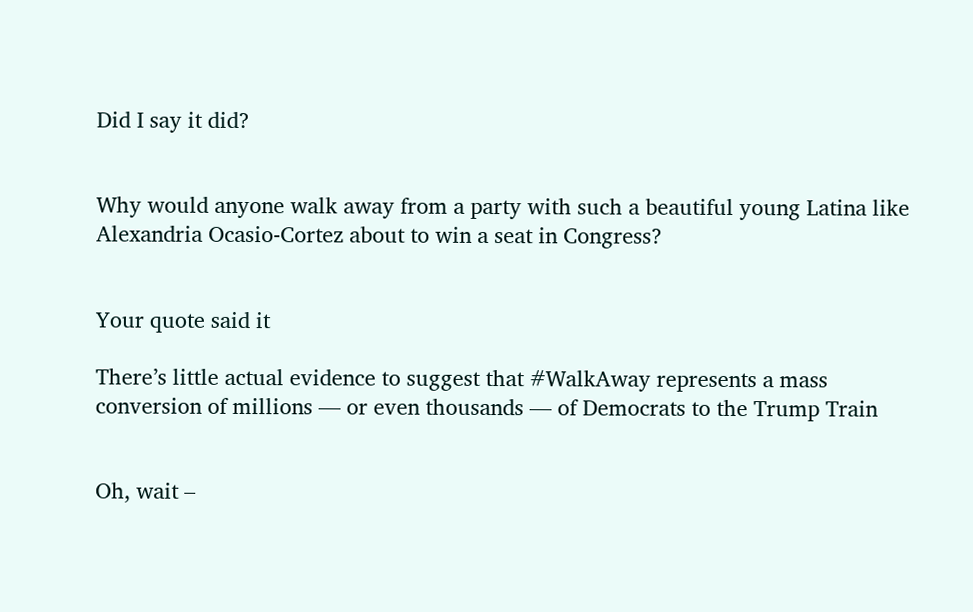Did I say it did?


Why would anyone walk away from a party with such a beautiful young Latina like Alexandria Ocasio-Cortez about to win a seat in Congress?


Your quote said it

There’s little actual evidence to suggest that #WalkAway represents a mass conversion of millions — or even thousands — of Democrats to the Trump Train


Oh, wait –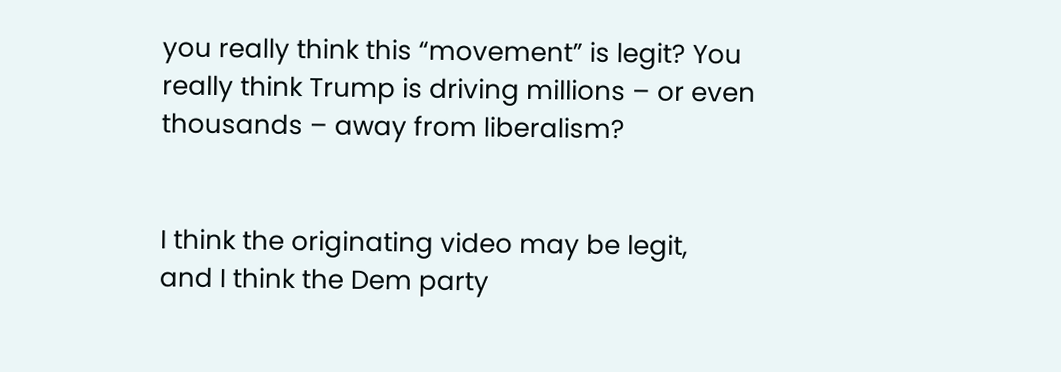you really think this “movement” is legit? You really think Trump is driving millions – or even thousands – away from liberalism?


I think the originating video may be legit,
and I think the Dem party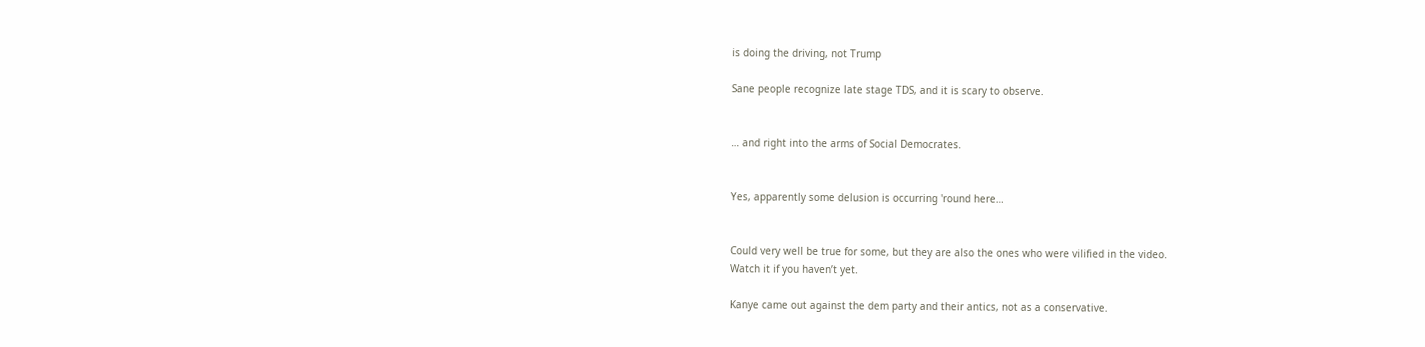is doing the driving, not Trump

Sane people recognize late stage TDS, and it is scary to observe.


… and right into the arms of Social Democrates.


Yes, apparently some delusion is occurring 'round here…


Could very well be true for some, but they are also the ones who were vilified in the video.
Watch it if you haven’t yet.

Kanye came out against the dem party and their antics, not as a conservative.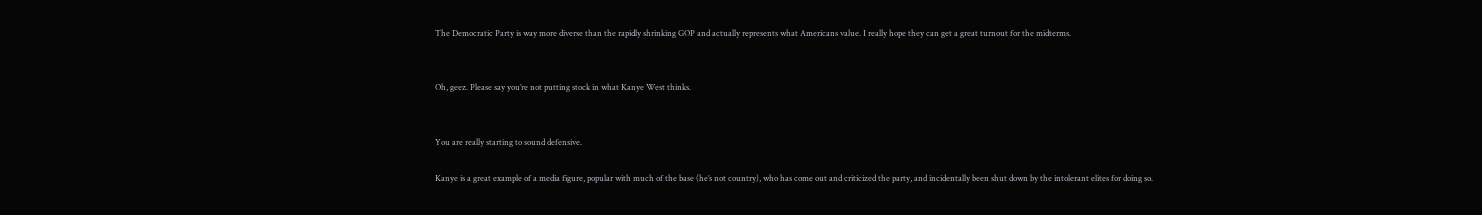The Democratic Party is way more diverse than the rapidly shrinking GOP and actually represents what Americans value. I really hope they can get a great turnout for the midterms.


Oh, geez. Please say you’re not putting stock in what Kanye West thinks.


You are really starting to sound defensive.

Kanye is a great example of a media figure, popular with much of the base (he’s not country), who has come out and criticized the party, and incidentally been shut down by the intolerant elites for doing so.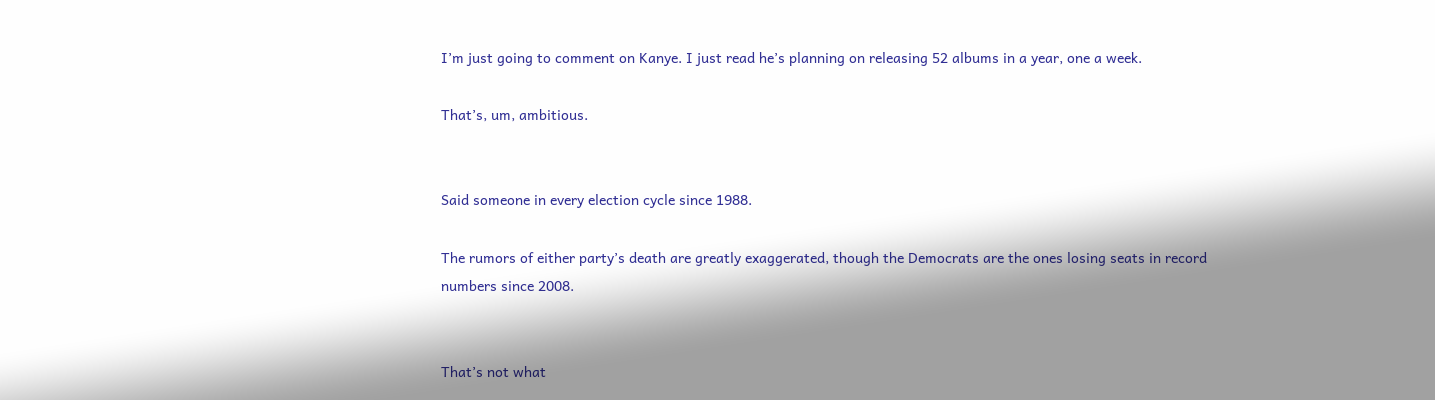I’m just going to comment on Kanye. I just read he’s planning on releasing 52 albums in a year, one a week.

That’s, um, ambitious.


Said someone in every election cycle since 1988.

The rumors of either party’s death are greatly exaggerated, though the Democrats are the ones losing seats in record numbers since 2008.


That’s not what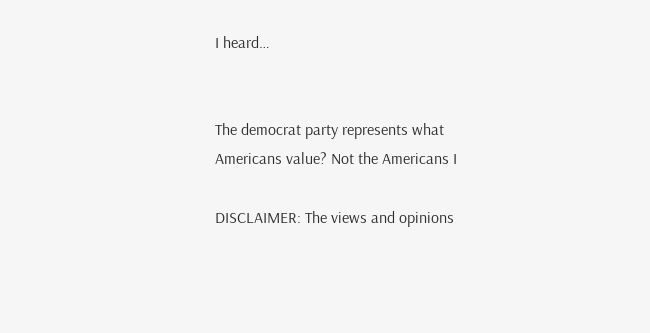I heard…


The democrat party represents what Americans value? Not the Americans I

DISCLAIMER: The views and opinions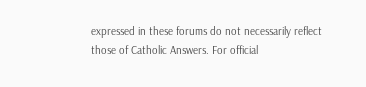expressed in these forums do not necessarily reflect those of Catholic Answers. For official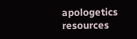apologetics resources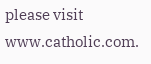please visit www.catholic.com.